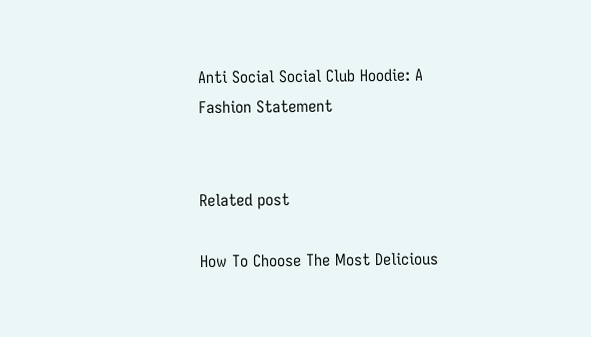Anti Social Social Club Hoodie: A Fashion Statement


Related post

How To Choose The Most Delicious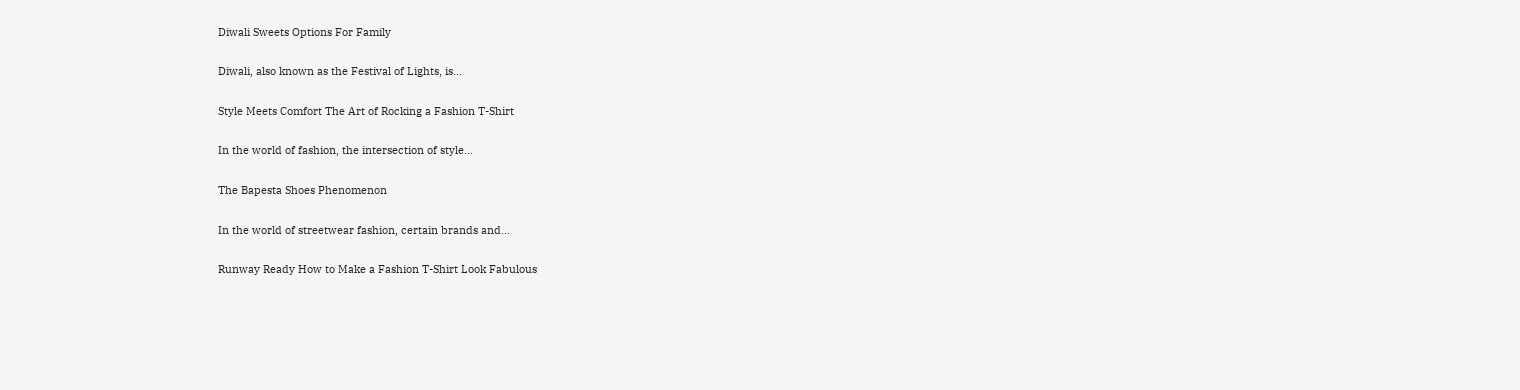Diwali Sweets Options For Family

Diwali, also known as the Festival of Lights, is...

Style Meets Comfort The Art of Rocking a Fashion T-Shirt

In the world of fashion, the intersection of style...

The Bapesta Shoes Phenomenon

In the world of streetwear fashion, certain brands and...

Runway Ready How to Make a Fashion T-Shirt Look Fabulous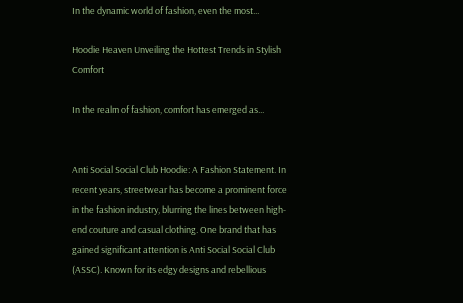In the dynamic world of fashion, even the most...

Hoodie Heaven Unveiling the Hottest Trends in Stylish Comfort

In the realm of fashion, comfort has emerged as...


Anti Social Social Club Hoodie: A Fashion Statement. In recent years, streetwear has become a prominent force in the fashion industry, blurring the lines between high-end couture and casual clothing. One brand that has gained significant attention is Anti Social Social Club (ASSC). Known for its edgy designs and rebellious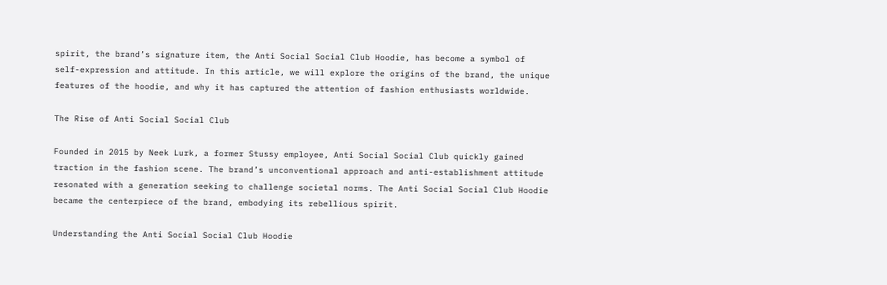spirit, the brand’s signature item, the Anti Social Social Club Hoodie, has become a symbol of self-expression and attitude. In this article, we will explore the origins of the brand, the unique features of the hoodie, and why it has captured the attention of fashion enthusiasts worldwide.

The Rise of Anti Social Social Club

Founded in 2015 by Neek Lurk, a former Stussy employee, Anti Social Social Club quickly gained traction in the fashion scene. The brand’s unconventional approach and anti-establishment attitude resonated with a generation seeking to challenge societal norms. The Anti Social Social Club Hoodie became the centerpiece of the brand, embodying its rebellious spirit.

Understanding the Anti Social Social Club Hoodie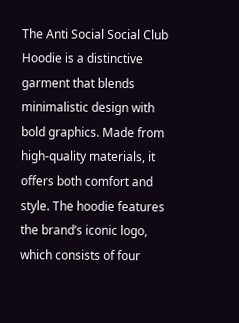The Anti Social Social Club Hoodie is a distinctive garment that blends minimalistic design with bold graphics. Made from high-quality materials, it offers both comfort and style. The hoodie features the brand’s iconic logo, which consists of four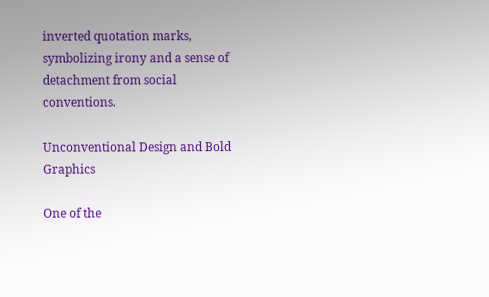inverted quotation marks, symbolizing irony and a sense of detachment from social conventions.

Unconventional Design and Bold Graphics

One of the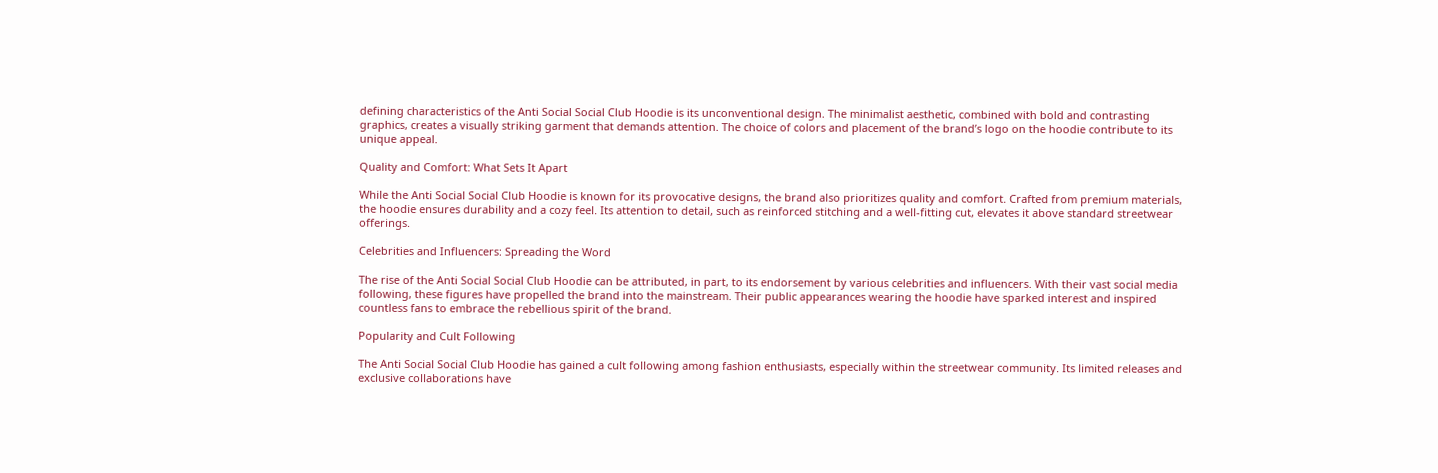defining characteristics of the Anti Social Social Club Hoodie is its unconventional design. The minimalist aesthetic, combined with bold and contrasting graphics, creates a visually striking garment that demands attention. The choice of colors and placement of the brand’s logo on the hoodie contribute to its unique appeal.

Quality and Comfort: What Sets It Apart

While the Anti Social Social Club Hoodie is known for its provocative designs, the brand also prioritizes quality and comfort. Crafted from premium materials, the hoodie ensures durability and a cozy feel. Its attention to detail, such as reinforced stitching and a well-fitting cut, elevates it above standard streetwear offerings.

Celebrities and Influencers: Spreading the Word

The rise of the Anti Social Social Club Hoodie can be attributed, in part, to its endorsement by various celebrities and influencers. With their vast social media following, these figures have propelled the brand into the mainstream. Their public appearances wearing the hoodie have sparked interest and inspired countless fans to embrace the rebellious spirit of the brand.

Popularity and Cult Following

The Anti Social Social Club Hoodie has gained a cult following among fashion enthusiasts, especially within the streetwear community. Its limited releases and exclusive collaborations have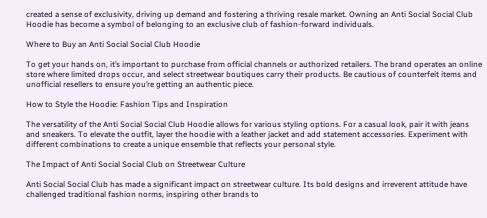created a sense of exclusivity, driving up demand and fostering a thriving resale market. Owning an Anti Social Social Club Hoodie has become a symbol of belonging to an exclusive club of fashion-forward individuals.

Where to Buy an Anti Social Social Club Hoodie

To get your hands on, it’s important to purchase from official channels or authorized retailers. The brand operates an online store where limited drops occur, and select streetwear boutiques carry their products. Be cautious of counterfeit items and unofficial resellers to ensure you’re getting an authentic piece.

How to Style the Hoodie: Fashion Tips and Inspiration

The versatility of the Anti Social Social Club Hoodie allows for various styling options. For a casual look, pair it with jeans and sneakers. To elevate the outfit, layer the hoodie with a leather jacket and add statement accessories. Experiment with different combinations to create a unique ensemble that reflects your personal style.

The Impact of Anti Social Social Club on Streetwear Culture

Anti Social Social Club has made a significant impact on streetwear culture. Its bold designs and irreverent attitude have challenged traditional fashion norms, inspiring other brands to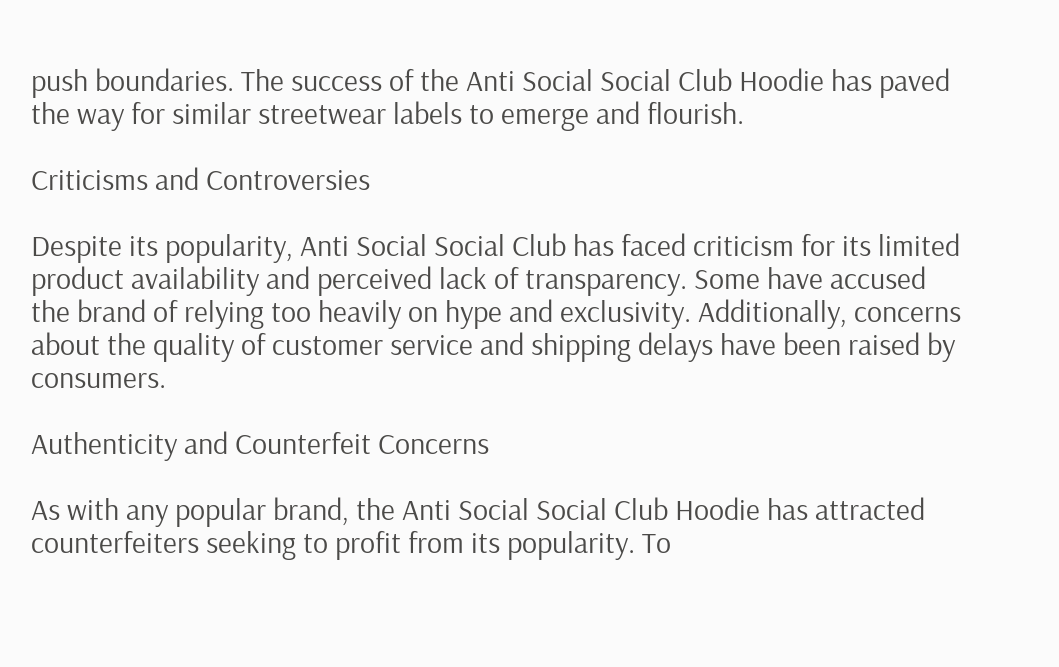push boundaries. The success of the Anti Social Social Club Hoodie has paved the way for similar streetwear labels to emerge and flourish.

Criticisms and Controversies

Despite its popularity, Anti Social Social Club has faced criticism for its limited product availability and perceived lack of transparency. Some have accused the brand of relying too heavily on hype and exclusivity. Additionally, concerns about the quality of customer service and shipping delays have been raised by consumers.

Authenticity and Counterfeit Concerns

As with any popular brand, the Anti Social Social Club Hoodie has attracted counterfeiters seeking to profit from its popularity. To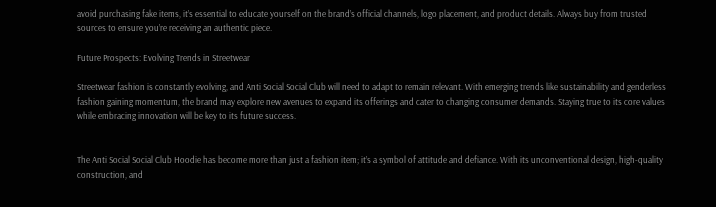avoid purchasing fake items, it’s essential to educate yourself on the brand’s official channels, logo placement, and product details. Always buy from trusted sources to ensure you’re receiving an authentic piece.

Future Prospects: Evolving Trends in Streetwear

Streetwear fashion is constantly evolving, and Anti Social Social Club will need to adapt to remain relevant. With emerging trends like sustainability and genderless fashion gaining momentum, the brand may explore new avenues to expand its offerings and cater to changing consumer demands. Staying true to its core values while embracing innovation will be key to its future success.


The Anti Social Social Club Hoodie has become more than just a fashion item; it’s a symbol of attitude and defiance. With its unconventional design, high-quality construction, and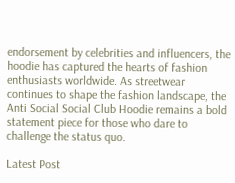endorsement by celebrities and influencers, the hoodie has captured the hearts of fashion enthusiasts worldwide. As streetwear continues to shape the fashion landscape, the Anti Social Social Club Hoodie remains a bold statement piece for those who dare to challenge the status quo.

Latest Post